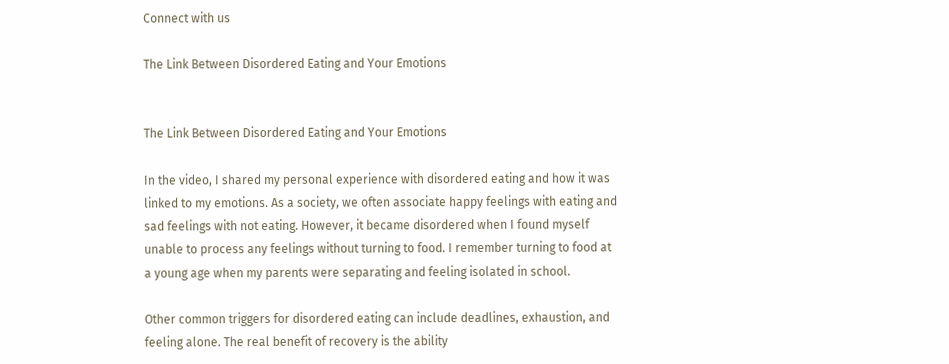Connect with us

The Link Between Disordered Eating and Your Emotions


The Link Between Disordered Eating and Your Emotions

In the video, I shared my personal experience with disordered eating and how it was linked to my emotions. As a society, we often associate happy feelings with eating and sad feelings with not eating. However, it became disordered when I found myself unable to process any feelings without turning to food. I remember turning to food at a young age when my parents were separating and feeling isolated in school.

Other common triggers for disordered eating can include deadlines, exhaustion, and feeling alone. The real benefit of recovery is the ability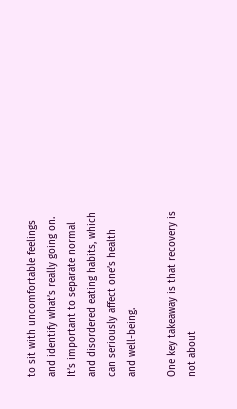to sit with uncomfortable feelings and identify what’s really going on. It’s important to separate normal and disordered eating habits, which can seriously affect one’s health and well-being.

One key takeaway is that recovery is not about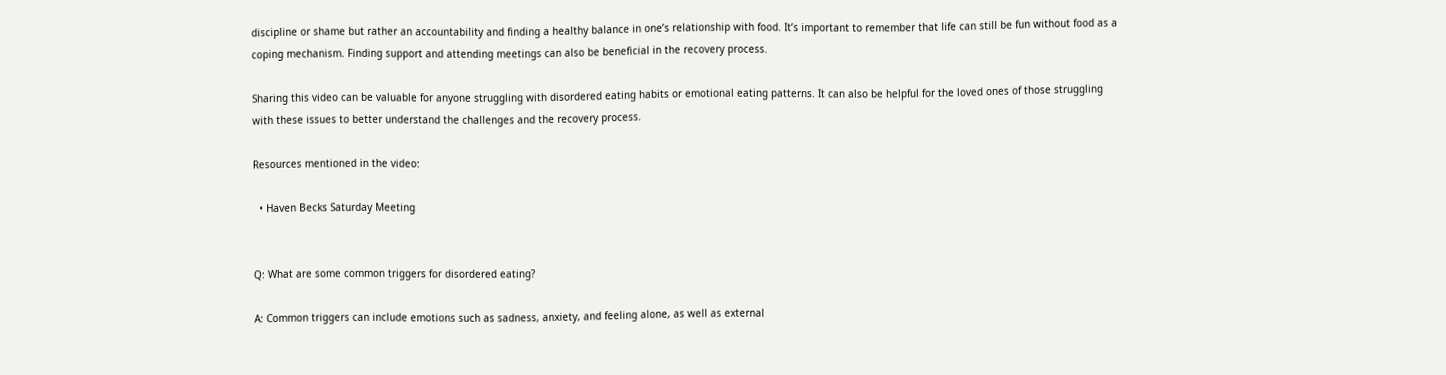discipline or shame but rather an accountability and finding a healthy balance in one’s relationship with food. It’s important to remember that life can still be fun without food as a coping mechanism. Finding support and attending meetings can also be beneficial in the recovery process.

Sharing this video can be valuable for anyone struggling with disordered eating habits or emotional eating patterns. It can also be helpful for the loved ones of those struggling with these issues to better understand the challenges and the recovery process.

Resources mentioned in the video:

  • Haven Becks Saturday Meeting


Q: What are some common triggers for disordered eating?

A: Common triggers can include emotions such as sadness, anxiety, and feeling alone, as well as external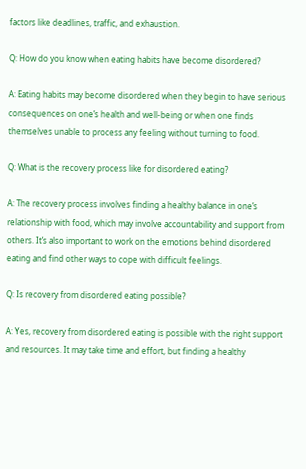factors like deadlines, traffic, and exhaustion.

Q: How do you know when eating habits have become disordered?

A: Eating habits may become disordered when they begin to have serious consequences on one’s health and well-being or when one finds themselves unable to process any feeling without turning to food.

Q: What is the recovery process like for disordered eating?

A: The recovery process involves finding a healthy balance in one’s relationship with food, which may involve accountability and support from others. It’s also important to work on the emotions behind disordered eating and find other ways to cope with difficult feelings.

Q: Is recovery from disordered eating possible?

A: Yes, recovery from disordered eating is possible with the right support and resources. It may take time and effort, but finding a healthy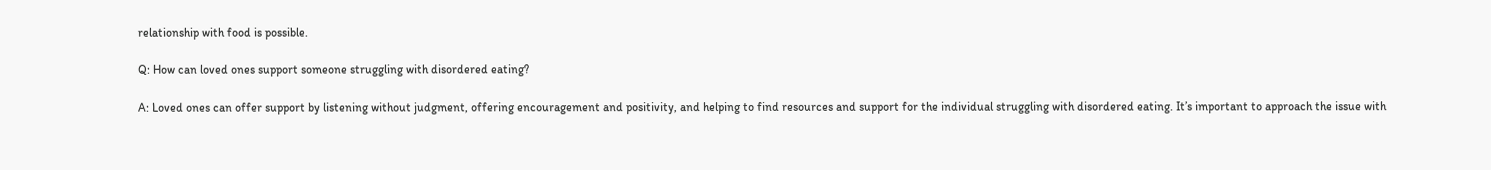relationship with food is possible.

Q: How can loved ones support someone struggling with disordered eating?

A: Loved ones can offer support by listening without judgment, offering encouragement and positivity, and helping to find resources and support for the individual struggling with disordered eating. It’s important to approach the issue with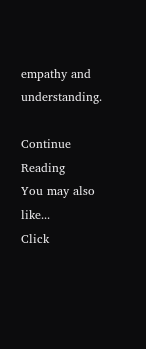empathy and understanding.

Continue Reading
You may also like...
Click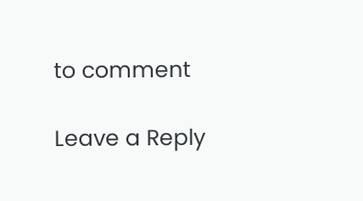to comment

Leave a Reply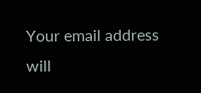Your email address will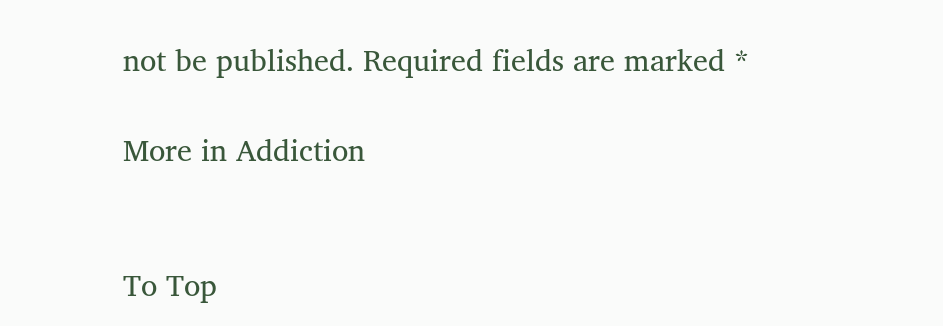not be published. Required fields are marked *

More in Addiction


To Top